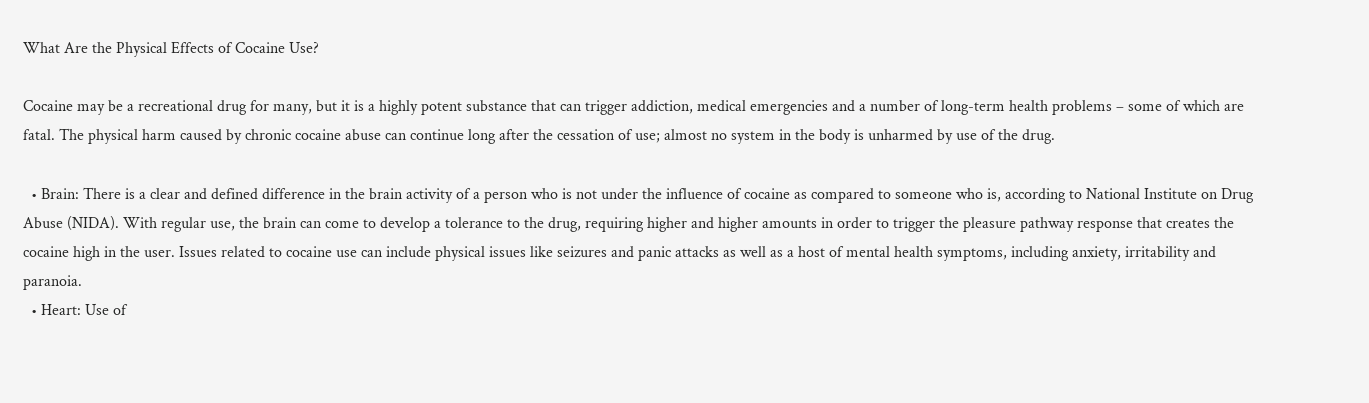What Are the Physical Effects of Cocaine Use?

Cocaine may be a recreational drug for many, but it is a highly potent substance that can trigger addiction, medical emergencies and a number of long-term health problems – some of which are fatal. The physical harm caused by chronic cocaine abuse can continue long after the cessation of use; almost no system in the body is unharmed by use of the drug.

  • Brain: There is a clear and defined difference in the brain activity of a person who is not under the influence of cocaine as compared to someone who is, according to National Institute on Drug Abuse (NIDA). With regular use, the brain can come to develop a tolerance to the drug, requiring higher and higher amounts in order to trigger the pleasure pathway response that creates the cocaine high in the user. Issues related to cocaine use can include physical issues like seizures and panic attacks as well as a host of mental health symptoms, including anxiety, irritability and paranoia.
  • Heart: Use of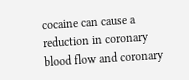cocaine can cause a reduction in coronary blood flow and coronary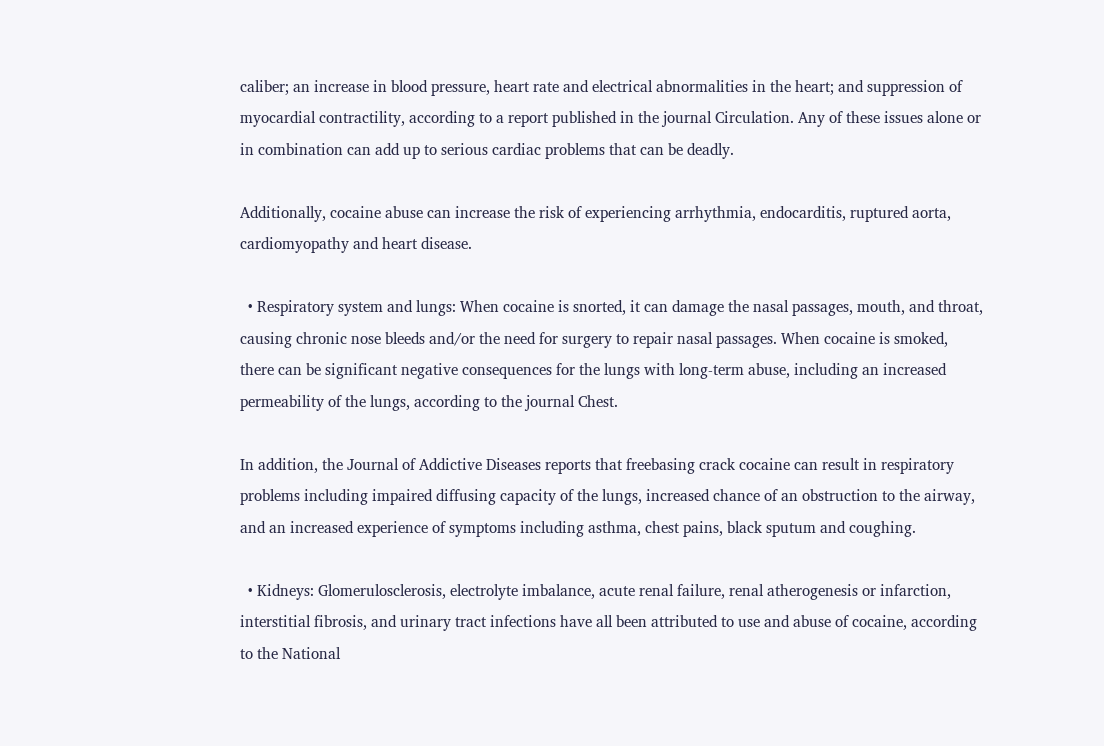caliber; an increase in blood pressure, heart rate and electrical abnormalities in the heart; and suppression of myocardial contractility, according to a report published in the journal Circulation. Any of these issues alone or in combination can add up to serious cardiac problems that can be deadly.

Additionally, cocaine abuse can increase the risk of experiencing arrhythmia, endocarditis, ruptured aorta, cardiomyopathy and heart disease.

  • Respiratory system and lungs: When cocaine is snorted, it can damage the nasal passages, mouth, and throat, causing chronic nose bleeds and/or the need for surgery to repair nasal passages. When cocaine is smoked, there can be significant negative consequences for the lungs with long-term abuse, including an increased permeability of the lungs, according to the journal Chest.

In addition, the Journal of Addictive Diseases reports that freebasing crack cocaine can result in respiratory problems including impaired diffusing capacity of the lungs, increased chance of an obstruction to the airway, and an increased experience of symptoms including asthma, chest pains, black sputum and coughing.

  • Kidneys: Glomerulosclerosis, electrolyte imbalance, acute renal failure, renal atherogenesis or infarction, interstitial fibrosis, and urinary tract infections have all been attributed to use and abuse of cocaine, according to the National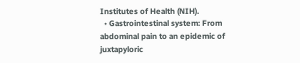Institutes of Health (NIH).
  • Gastrointestinal system: From abdominal pain to an epidemic of juxtapyloric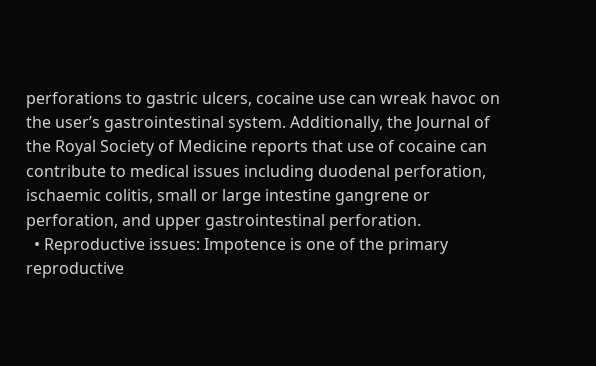perforations to gastric ulcers, cocaine use can wreak havoc on the user’s gastrointestinal system. Additionally, the Journal of the Royal Society of Medicine reports that use of cocaine can contribute to medical issues including duodenal perforation, ischaemic colitis, small or large intestine gangrene or perforation, and upper gastrointestinal perforation.
  • Reproductive issues: Impotence is one of the primary reproductive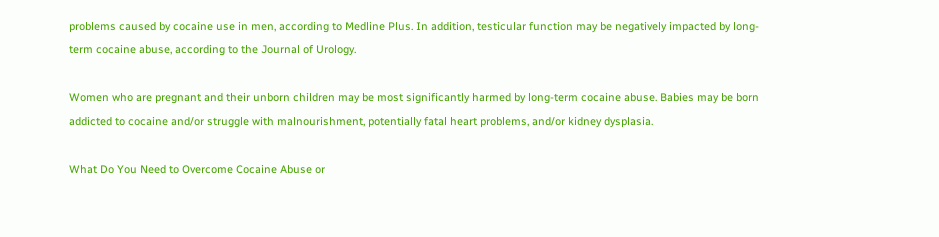problems caused by cocaine use in men, according to Medline Plus. In addition, testicular function may be negatively impacted by long-term cocaine abuse, according to the Journal of Urology.

Women who are pregnant and their unborn children may be most significantly harmed by long-term cocaine abuse. Babies may be born addicted to cocaine and/or struggle with malnourishment, potentially fatal heart problems, and/or kidney dysplasia.

What Do You Need to Overcome Cocaine Abuse or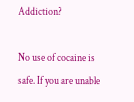Addiction?

No use of cocaine is safe. If you are unable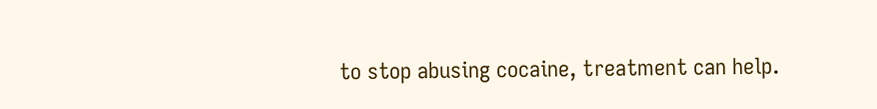to stop abusing cocaine, treatment can help.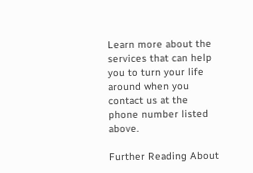Learn more about the services that can help you to turn your life around when you contact us at the phone number listed above.

Further Reading About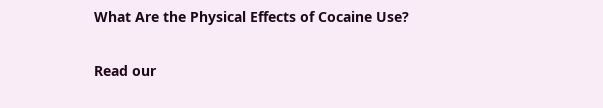What Are the Physical Effects of Cocaine Use?

Read our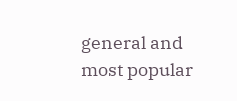general and most popular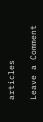articles

Leave a Comment